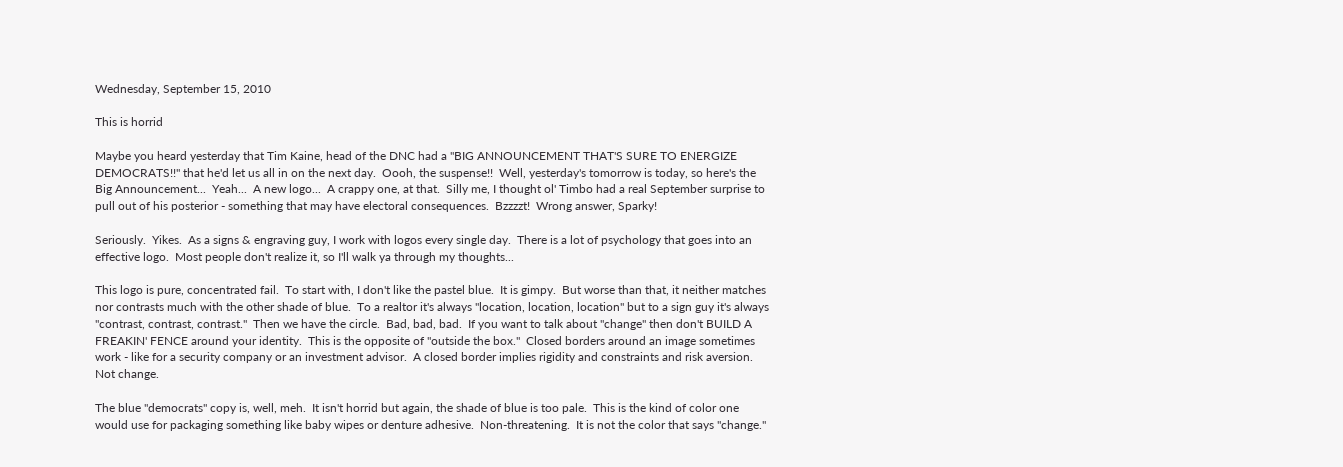Wednesday, September 15, 2010

This is horrid

Maybe you heard yesterday that Tim Kaine, head of the DNC had a "BIG ANNOUNCEMENT THAT'S SURE TO ENERGIZE DEMOCRATS!!" that he'd let us all in on the next day.  Oooh, the suspense!!  Well, yesterday's tomorrow is today, so here's the Big Announcement...  Yeah...  A new logo...  A crappy one, at that.  Silly me, I thought ol' Timbo had a real September surprise to pull out of his posterior - something that may have electoral consequences.  Bzzzzt!  Wrong answer, Sparky!

Seriously.  Yikes.  As a signs & engraving guy, I work with logos every single day.  There is a lot of psychology that goes into an effective logo.  Most people don't realize it, so I'll walk ya through my thoughts...

This logo is pure, concentrated fail.  To start with, I don't like the pastel blue.  It is gimpy.  But worse than that, it neither matches nor contrasts much with the other shade of blue.  To a realtor it's always "location, location, location" but to a sign guy it's always "contrast, contrast, contrast."  Then we have the circle.  Bad, bad, bad.  If you want to talk about "change" then don't BUILD A FREAKIN' FENCE around your identity.  This is the opposite of "outside the box."  Closed borders around an image sometimes work - like for a security company or an investment advisor.  A closed border implies rigidity and constraints and risk aversion.  Not change.

The blue "democrats" copy is, well, meh.  It isn't horrid but again, the shade of blue is too pale.  This is the kind of color one would use for packaging something like baby wipes or denture adhesive.  Non-threatening.  It is not the color that says "change."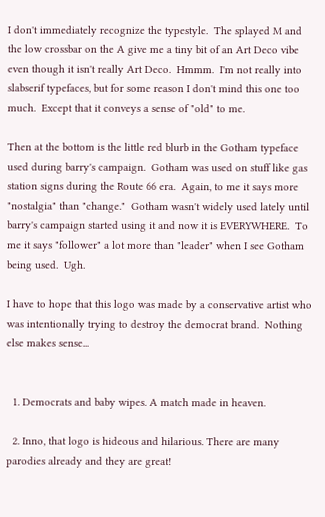I don't immediately recognize the typestyle.  The splayed M and the low crossbar on the A give me a tiny bit of an Art Deco vibe even though it isn't really Art Deco.  Hmmm.  I'm not really into slabserif typefaces, but for some reason I don't mind this one too much.  Except that it conveys a sense of "old" to me.

Then at the bottom is the little red blurb in the Gotham typeface used during barry's campaign.  Gotham was used on stuff like gas station signs during the Route 66 era.  Again, to me it says more "nostalgia" than "change."  Gotham wasn't widely used lately until barry's campaign started using it and now it is EVERYWHERE.  To me it says "follower" a lot more than "leader" when I see Gotham being used.  Ugh.

I have to hope that this logo was made by a conservative artist who was intentionally trying to destroy the democrat brand.  Nothing else makes sense...


  1. Democrats and baby wipes. A match made in heaven.

  2. Inno, that logo is hideous and hilarious. There are many parodies already and they are great!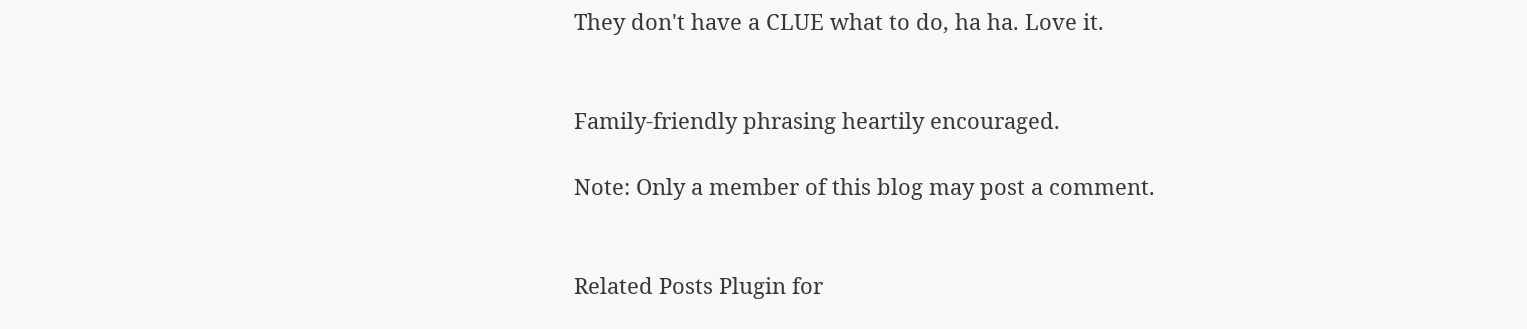They don't have a CLUE what to do, ha ha. Love it.


Family-friendly phrasing heartily encouraged.

Note: Only a member of this blog may post a comment.


Related Posts Plugin for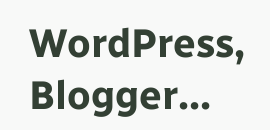WordPress, Blogger...